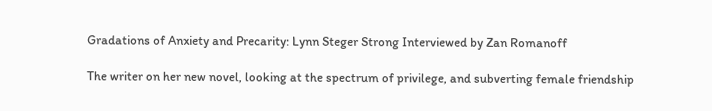Gradations of Anxiety and Precarity: Lynn Steger Strong Interviewed by Zan Romanoff

The writer on her new novel, looking at the spectrum of privilege, and subverting female friendship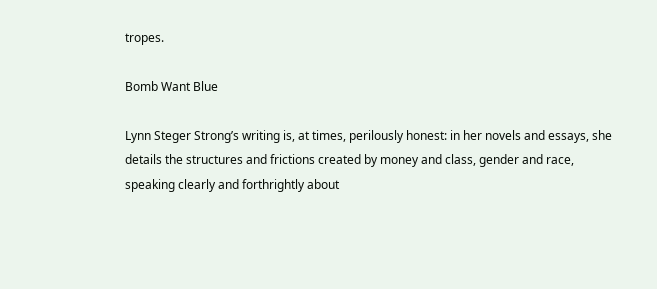tropes.

Bomb Want Blue

Lynn Steger Strong’s writing is, at times, perilously honest: in her novels and essays, she details the structures and frictions created by money and class, gender and race, speaking clearly and forthrightly about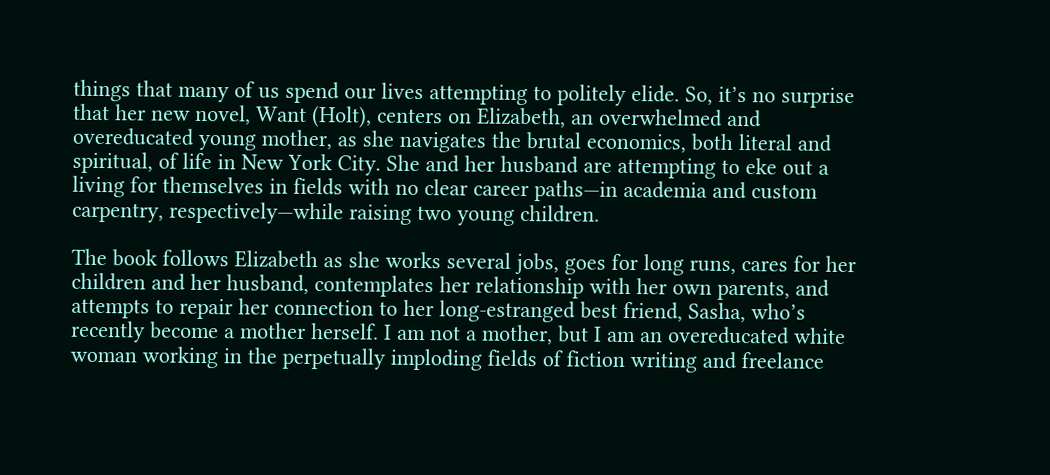things that many of us spend our lives attempting to politely elide. So, it’s no surprise that her new novel, Want (Holt), centers on Elizabeth, an overwhelmed and overeducated young mother, as she navigates the brutal economics, both literal and spiritual, of life in New York City. She and her husband are attempting to eke out a living for themselves in fields with no clear career paths—in academia and custom carpentry, respectively—while raising two young children.

The book follows Elizabeth as she works several jobs, goes for long runs, cares for her children and her husband, contemplates her relationship with her own parents, and attempts to repair her connection to her long-estranged best friend, Sasha, who’s recently become a mother herself. I am not a mother, but I am an overeducated white woman working in the perpetually imploding fields of fiction writing and freelance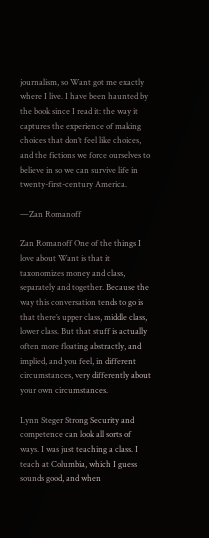journalism, so Want got me exactly where I live. I have been haunted by the book since I read it: the way it captures the experience of making choices that don’t feel like choices, and the fictions we force ourselves to believe in so we can survive life in twenty-first-century America.

—Zan Romanoff

Zan Romanoff One of the things I love about Want is that it taxonomizes money and class, separately and together. Because the way this conversation tends to go is that there’s upper class, middle class, lower class. But that stuff is actually often more floating abstractly, and implied, and you feel, in different circumstances, very differently about your own circumstances.

Lynn Steger Strong Security and competence can look all sorts of ways. I was just teaching a class. I teach at Columbia, which I guess sounds good, and when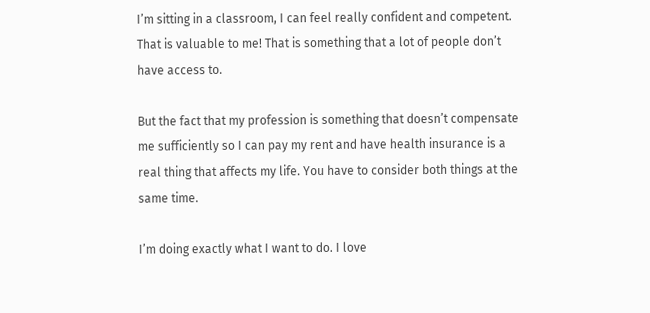I’m sitting in a classroom, I can feel really confident and competent. That is valuable to me! That is something that a lot of people don’t have access to.

But the fact that my profession is something that doesn’t compensate me sufficiently so I can pay my rent and have health insurance is a real thing that affects my life. You have to consider both things at the same time.

I’m doing exactly what I want to do. I love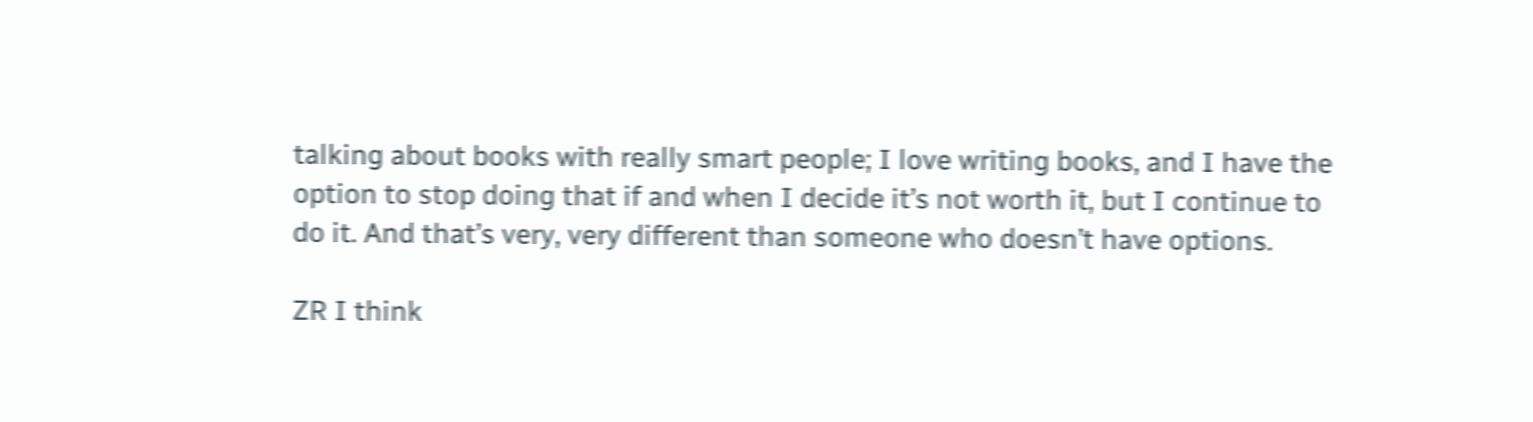talking about books with really smart people; I love writing books, and I have the option to stop doing that if and when I decide it’s not worth it, but I continue to do it. And that’s very, very different than someone who doesn’t have options.

ZR I think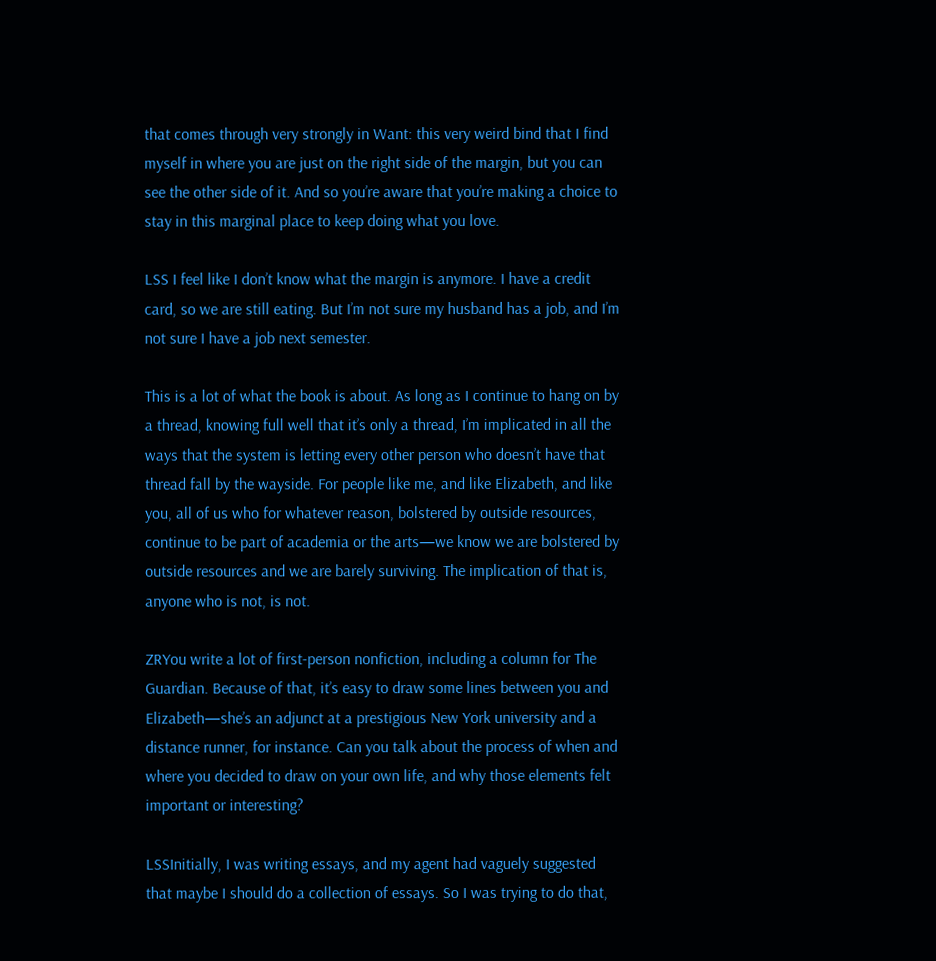that comes through very strongly in Want: this very weird bind that I find myself in where you are just on the right side of the margin, but you can see the other side of it. And so you’re aware that you’re making a choice to stay in this marginal place to keep doing what you love.

LSS I feel like I don’t know what the margin is anymore. I have a credit card, so we are still eating. But I’m not sure my husband has a job, and I’m not sure I have a job next semester.

This is a lot of what the book is about. As long as I continue to hang on by a thread, knowing full well that it’s only a thread, I’m implicated in all the ways that the system is letting every other person who doesn’t have that thread fall by the wayside. For people like me, and like Elizabeth, and like you, all of us who for whatever reason, bolstered by outside resources, continue to be part of academia or the arts—we know we are bolstered by outside resources and we are barely surviving. The implication of that is, anyone who is not, is not.

ZRYou write a lot of first-person nonfiction, including a column for The Guardian. Because of that, it’s easy to draw some lines between you and Elizabeth—she’s an adjunct at a prestigious New York university and a distance runner, for instance. Can you talk about the process of when and where you decided to draw on your own life, and why those elements felt important or interesting?

LSSInitially, I was writing essays, and my agent had vaguely suggested that maybe I should do a collection of essays. So I was trying to do that,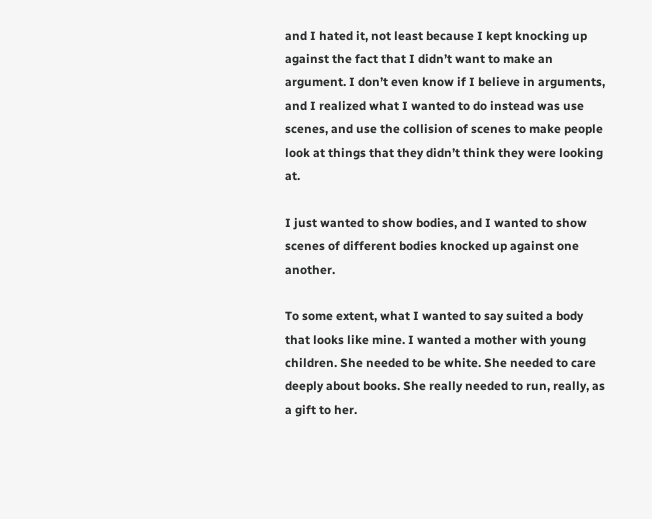and I hated it, not least because I kept knocking up against the fact that I didn’t want to make an argument. I don’t even know if I believe in arguments, and I realized what I wanted to do instead was use scenes, and use the collision of scenes to make people look at things that they didn’t think they were looking at.

I just wanted to show bodies, and I wanted to show scenes of different bodies knocked up against one another.

To some extent, what I wanted to say suited a body that looks like mine. I wanted a mother with young children. She needed to be white. She needed to care deeply about books. She really needed to run, really, as a gift to her.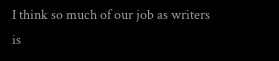I think so much of our job as writers is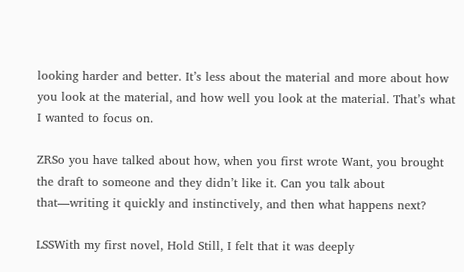looking harder and better. It’s less about the material and more about how you look at the material, and how well you look at the material. That’s what I wanted to focus on.

ZRSo you have talked about how, when you first wrote Want, you brought the draft to someone and they didn’t like it. Can you talk about that—writing it quickly and instinctively, and then what happens next?

LSSWith my first novel, Hold Still, I felt that it was deeply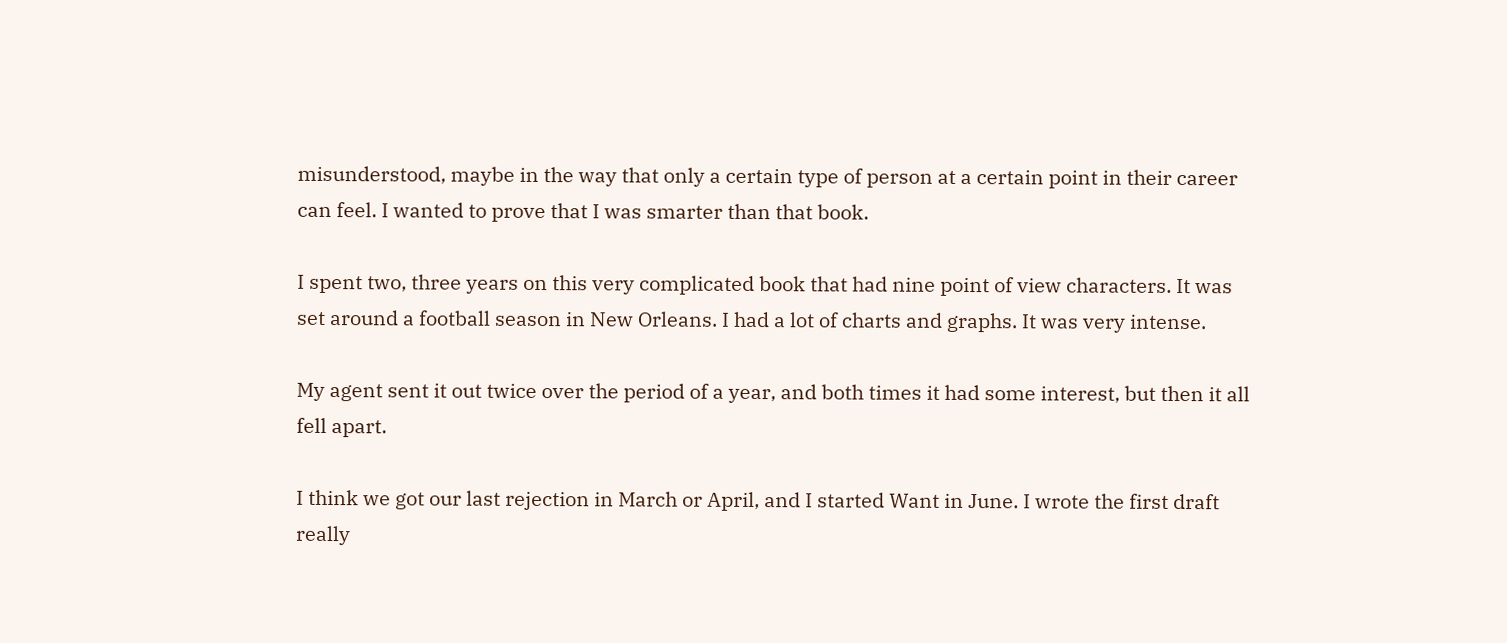misunderstood, maybe in the way that only a certain type of person at a certain point in their career can feel. I wanted to prove that I was smarter than that book.

I spent two, three years on this very complicated book that had nine point of view characters. It was set around a football season in New Orleans. I had a lot of charts and graphs. It was very intense.

My agent sent it out twice over the period of a year, and both times it had some interest, but then it all fell apart.

I think we got our last rejection in March or April, and I started Want in June. I wrote the first draft really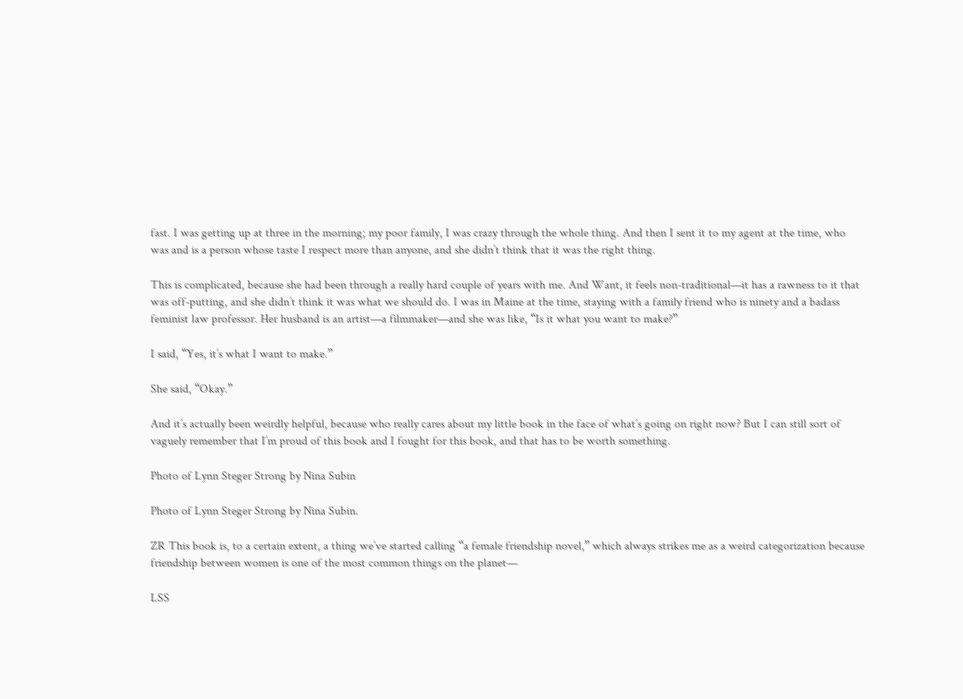fast. I was getting up at three in the morning; my poor family, I was crazy through the whole thing. And then I sent it to my agent at the time, who was and is a person whose taste I respect more than anyone, and she didn’t think that it was the right thing.

This is complicated, because she had been through a really hard couple of years with me. And Want, it feels non-traditional—it has a rawness to it that was off-putting, and she didn’t think it was what we should do. I was in Maine at the time, staying with a family friend who is ninety and a badass feminist law professor. Her husband is an artist—a filmmaker—and she was like, “Is it what you want to make?”

I said, “Yes, it’s what I want to make.”

She said, “Okay.”

And it’s actually been weirdly helpful, because who really cares about my little book in the face of what’s going on right now? But I can still sort of vaguely remember that I’m proud of this book and I fought for this book, and that has to be worth something.

Photo of Lynn Steger Strong by Nina Subin

Photo of Lynn Steger Strong by Nina Subin.

ZR This book is, to a certain extent, a thing we’ve started calling “a female friendship novel,” which always strikes me as a weird categorization because friendship between women is one of the most common things on the planet—

LSS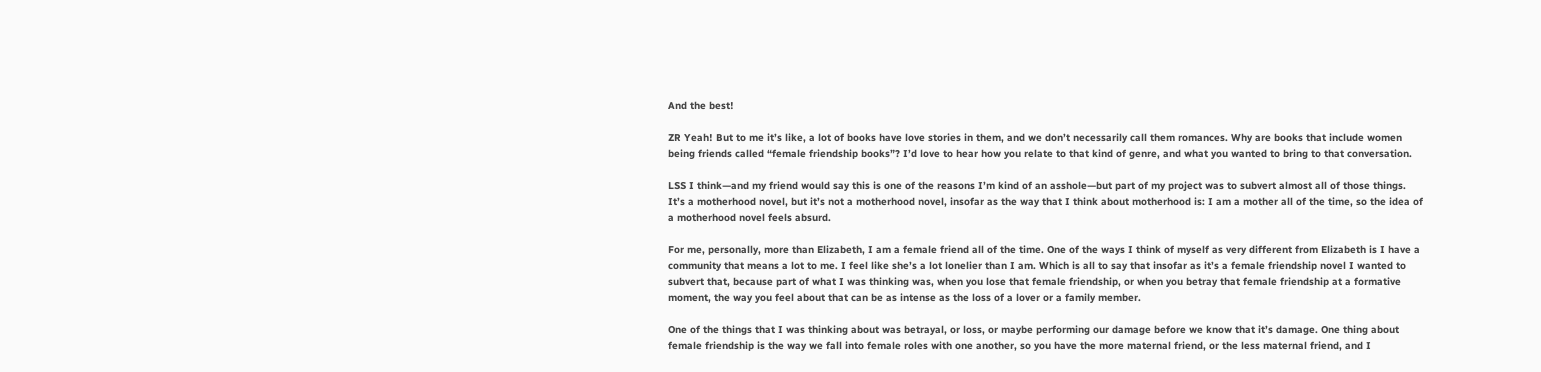And the best!

ZR Yeah! But to me it’s like, a lot of books have love stories in them, and we don’t necessarily call them romances. Why are books that include women being friends called “female friendship books”? I’d love to hear how you relate to that kind of genre, and what you wanted to bring to that conversation.

LSS I think—and my friend would say this is one of the reasons I’m kind of an asshole—but part of my project was to subvert almost all of those things. It’s a motherhood novel, but it’s not a motherhood novel, insofar as the way that I think about motherhood is: I am a mother all of the time, so the idea of a motherhood novel feels absurd.

For me, personally, more than Elizabeth, I am a female friend all of the time. One of the ways I think of myself as very different from Elizabeth is I have a community that means a lot to me. I feel like she’s a lot lonelier than I am. Which is all to say that insofar as it’s a female friendship novel I wanted to subvert that, because part of what I was thinking was, when you lose that female friendship, or when you betray that female friendship at a formative moment, the way you feel about that can be as intense as the loss of a lover or a family member.

One of the things that I was thinking about was betrayal, or loss, or maybe performing our damage before we know that it’s damage. One thing about female friendship is the way we fall into female roles with one another, so you have the more maternal friend, or the less maternal friend, and I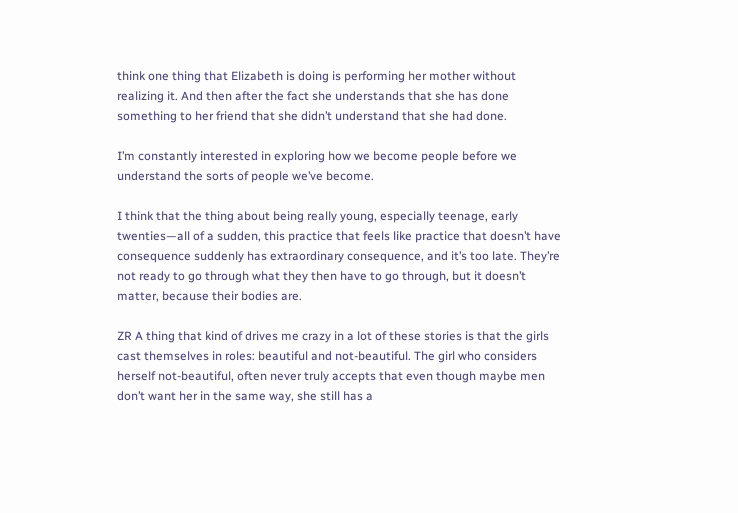think one thing that Elizabeth is doing is performing her mother without realizing it. And then after the fact she understands that she has done something to her friend that she didn’t understand that she had done.

I’m constantly interested in exploring how we become people before we understand the sorts of people we’ve become.

I think that the thing about being really young, especially teenage, early twenties—all of a sudden, this practice that feels like practice that doesn’t have consequence suddenly has extraordinary consequence, and it’s too late. They’re not ready to go through what they then have to go through, but it doesn’t matter, because their bodies are.

ZR A thing that kind of drives me crazy in a lot of these stories is that the girls cast themselves in roles: beautiful and not-beautiful. The girl who considers herself not-beautiful, often never truly accepts that even though maybe men don’t want her in the same way, she still has a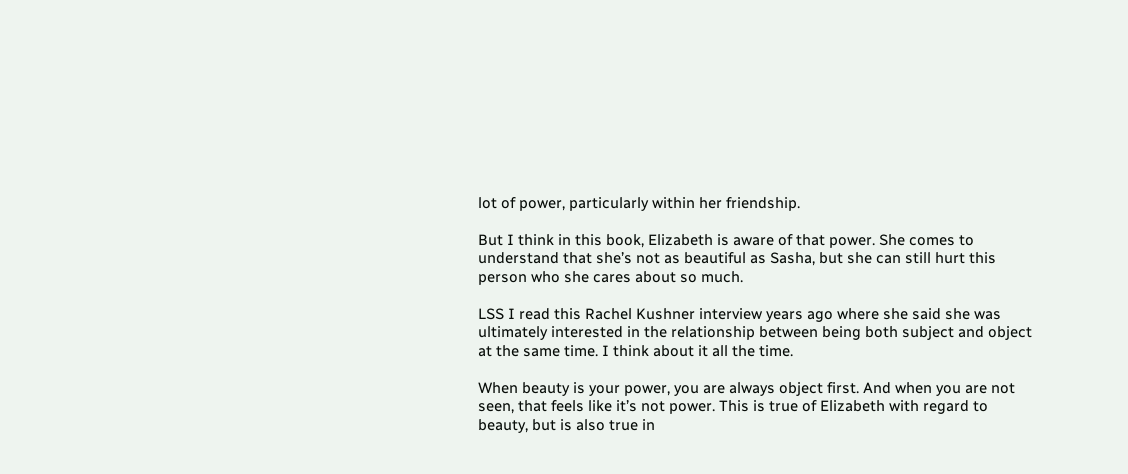lot of power, particularly within her friendship.

But I think in this book, Elizabeth is aware of that power. She comes to understand that she’s not as beautiful as Sasha, but she can still hurt this person who she cares about so much.

LSS I read this Rachel Kushner interview years ago where she said she was ultimately interested in the relationship between being both subject and object at the same time. I think about it all the time.

When beauty is your power, you are always object first. And when you are not seen, that feels like it’s not power. This is true of Elizabeth with regard to beauty, but is also true in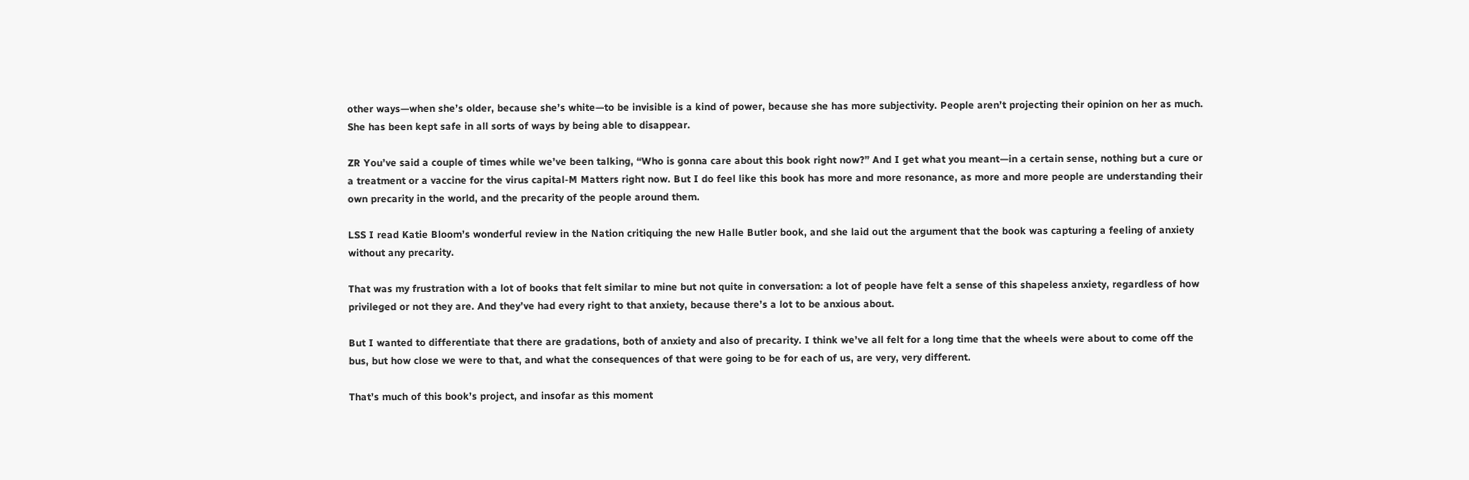other ways—when she’s older, because she’s white—to be invisible is a kind of power, because she has more subjectivity. People aren’t projecting their opinion on her as much. She has been kept safe in all sorts of ways by being able to disappear.

ZR You’ve said a couple of times while we’ve been talking, “Who is gonna care about this book right now?” And I get what you meant—in a certain sense, nothing but a cure or a treatment or a vaccine for the virus capital-M Matters right now. But I do feel like this book has more and more resonance, as more and more people are understanding their own precarity in the world, and the precarity of the people around them.

LSS I read Katie Bloom’s wonderful review in the Nation critiquing the new Halle Butler book, and she laid out the argument that the book was capturing a feeling of anxiety without any precarity.

That was my frustration with a lot of books that felt similar to mine but not quite in conversation: a lot of people have felt a sense of this shapeless anxiety, regardless of how privileged or not they are. And they’ve had every right to that anxiety, because there’s a lot to be anxious about.

But I wanted to differentiate that there are gradations, both of anxiety and also of precarity. I think we’ve all felt for a long time that the wheels were about to come off the bus, but how close we were to that, and what the consequences of that were going to be for each of us, are very, very different.

That’s much of this book’s project, and insofar as this moment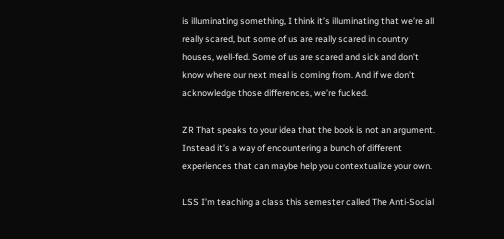is illuminating something, I think it’s illuminating that we’re all really scared, but some of us are really scared in country houses, well-fed. Some of us are scared and sick and don’t know where our next meal is coming from. And if we don’t acknowledge those differences, we’re fucked.

ZR That speaks to your idea that the book is not an argument. Instead it’s a way of encountering a bunch of different experiences that can maybe help you contextualize your own.

LSS I’m teaching a class this semester called The Anti-Social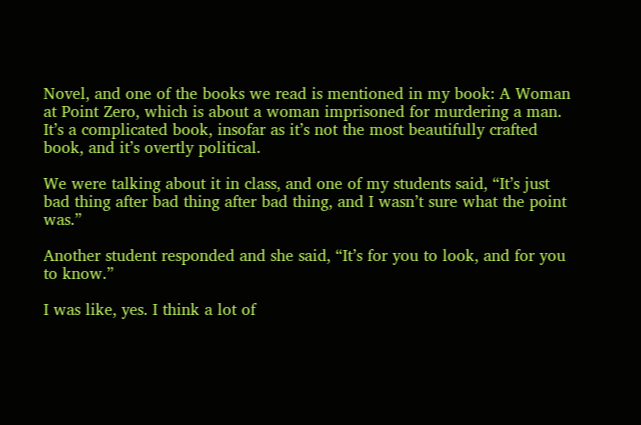Novel, and one of the books we read is mentioned in my book: A Woman at Point Zero, which is about a woman imprisoned for murdering a man. It’s a complicated book, insofar as it’s not the most beautifully crafted book, and it’s overtly political.

We were talking about it in class, and one of my students said, “It’s just bad thing after bad thing after bad thing, and I wasn’t sure what the point was.”

Another student responded and she said, “It’s for you to look, and for you to know.”

I was like, yes. I think a lot of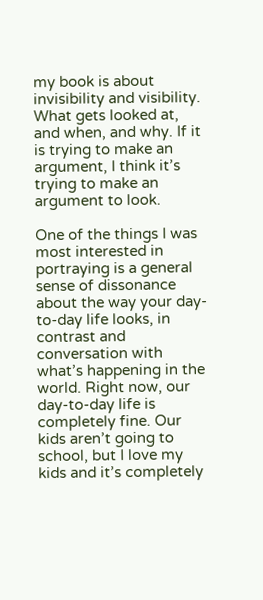my book is about invisibility and visibility. What gets looked at, and when, and why. If it is trying to make an argument, I think it’s trying to make an argument to look.

One of the things I was most interested in portraying is a general sense of dissonance about the way your day-to-day life looks, in contrast and conversation with what’s happening in the world. Right now, our day-to-day life is completely fine. Our kids aren’t going to school, but I love my kids and it’s completely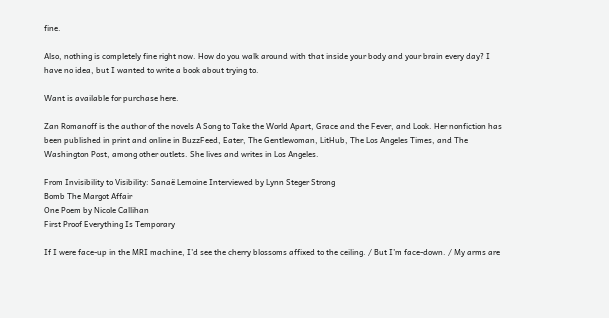fine.

Also, nothing is completely fine right now. How do you walk around with that inside your body and your brain every day? I have no idea, but I wanted to write a book about trying to.

Want is available for purchase here.

Zan Romanoff is the author of the novels A Song to Take the World Apart, Grace and the Fever, and Look. Her nonfiction has been published in print and online in BuzzFeed, Eater, The Gentlewoman, LitHub, The Los Angeles Times, and The Washington Post, among other outlets. She lives and writes in Los Angeles.

From Invisibility to Visibility: Sanaë Lemoine Interviewed by Lynn Steger Strong
Bomb The Margot Affair
One Poem by Nicole Callihan
First Proof Everything Is Temporary

If I were face-up in the MRI machine, I’d see the cherry blossoms affixed to the ceiling. / But I’m face-down. / My arms are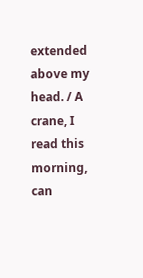extended above my head. / A crane, I read this morning, can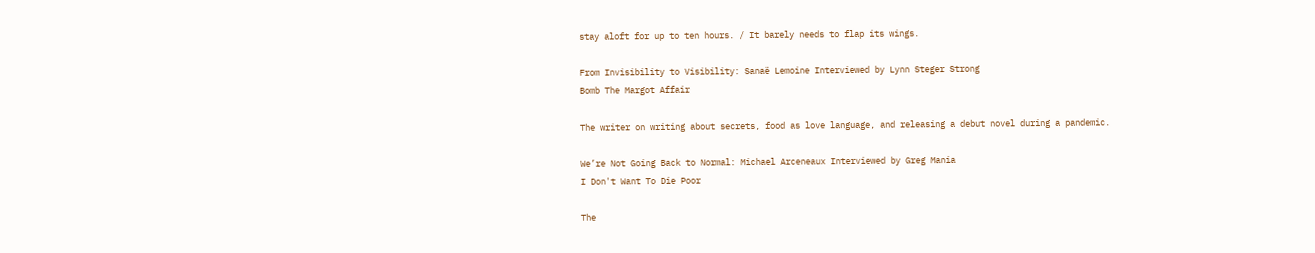stay aloft for up to ten hours. / It barely needs to flap its wings.

From Invisibility to Visibility: Sanaë Lemoine Interviewed by Lynn Steger Strong
Bomb The Margot Affair

The writer on writing about secrets, food as love language, and releasing a debut novel during a pandemic.

We’re Not Going Back to Normal: Michael Arceneaux Interviewed by Greg Mania
I Don't Want To Die Poor

The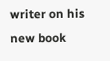writer on his new book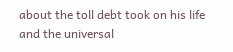about the toll debt took on his life and the universal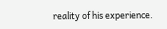reality of his experience.